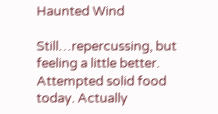Haunted Wind

Still…repercussing, but feeling a little better. Attempted solid food today. Actually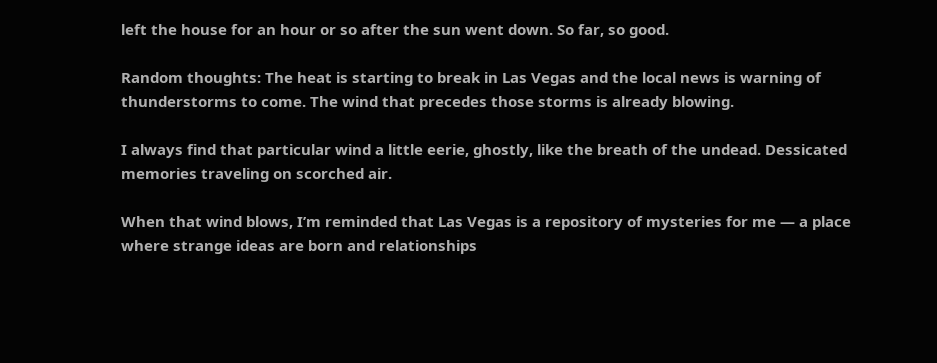left the house for an hour or so after the sun went down. So far, so good.

Random thoughts: The heat is starting to break in Las Vegas and the local news is warning of thunderstorms to come. The wind that precedes those storms is already blowing.

I always find that particular wind a little eerie, ghostly, like the breath of the undead. Dessicated memories traveling on scorched air.

When that wind blows, I’m reminded that Las Vegas is a repository of mysteries for me — a place where strange ideas are born and relationships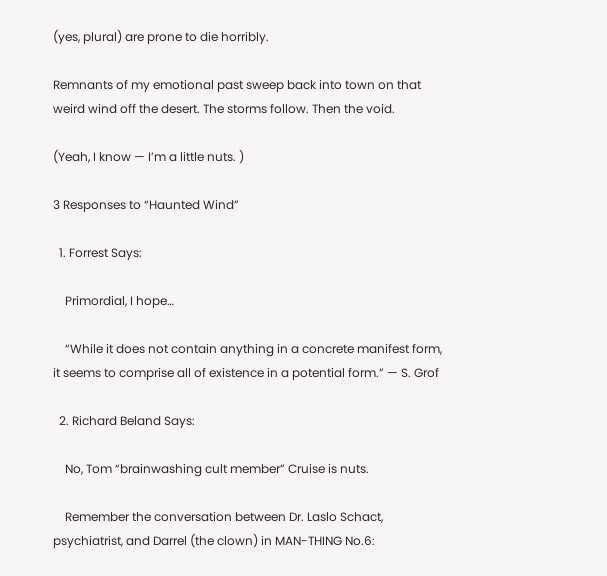(yes, plural) are prone to die horribly.

Remnants of my emotional past sweep back into town on that weird wind off the desert. The storms follow. Then the void.

(Yeah, I know — I’m a little nuts. )

3 Responses to “Haunted Wind”

  1. Forrest Says:

    Primordial, I hope…

    “While it does not contain anything in a concrete manifest form, it seems to comprise all of existence in a potential form.” — S. Grof

  2. Richard Beland Says:

    No, Tom “brainwashing cult member” Cruise is nuts.

    Remember the conversation between Dr. Laslo Schact, psychiatrist, and Darrel (the clown) in MAN-THING No.6: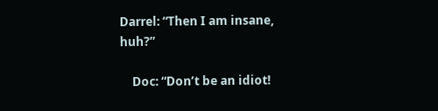Darrel: “Then I am insane, huh?”

    Doc: “Don’t be an idiot!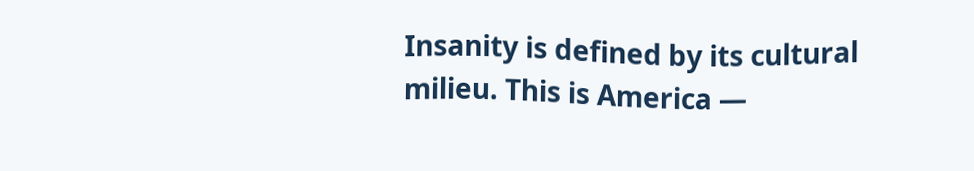Insanity is defined by its cultural milieu. This is America —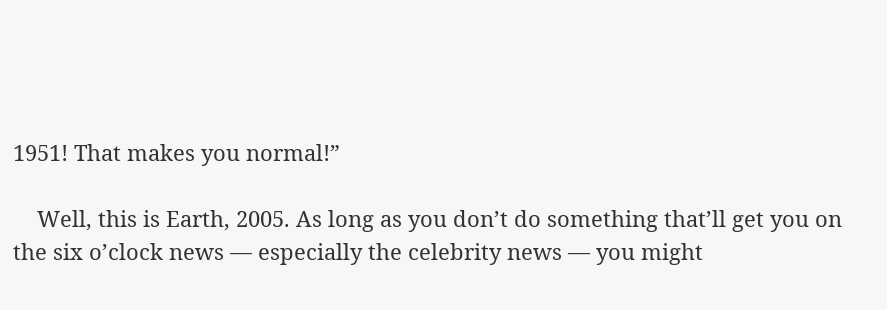1951! That makes you normal!”

    Well, this is Earth, 2005. As long as you don’t do something that’ll get you on the six o’clock news — especially the celebrity news — you might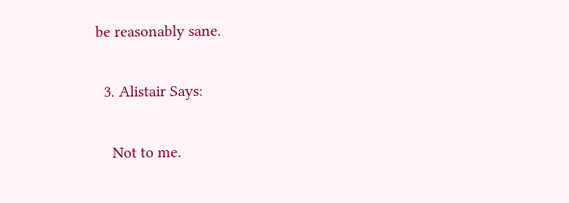be reasonably sane.

  3. Alistair Says:

    Not to me.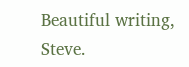Beautiful writing, Steve.